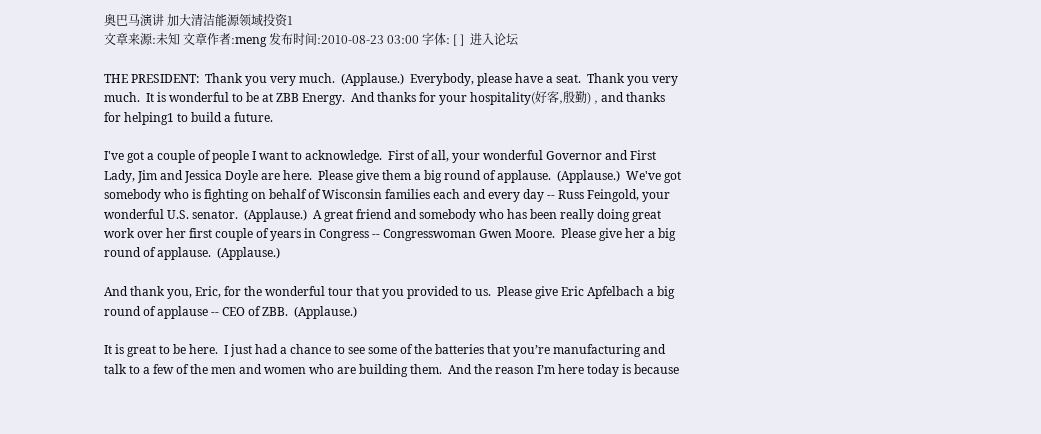奥巴马演讲 加大清洁能源领域投资1
文章来源:未知 文章作者:meng 发布时间:2010-08-23 03:00 字体: [ ]  进入论坛

THE PRESIDENT:  Thank you very much.  (Applause.)  Everybody, please have a seat.  Thank you very much.  It is wonderful to be at ZBB Energy.  And thanks for your hospitality(好客,殷勤) , and thanks for helping1 to build a future.

I've got a couple of people I want to acknowledge.  First of all, your wonderful Governor and First Lady, Jim and Jessica Doyle are here.  Please give them a big round of applause.  (Applause.)  We've got somebody who is fighting on behalf of Wisconsin families each and every day -- Russ Feingold, your wonderful U.S. senator.  (Applause.)  A great friend and somebody who has been really doing great work over her first couple of years in Congress -- Congresswoman Gwen Moore.  Please give her a big round of applause.  (Applause.)

And thank you, Eric, for the wonderful tour that you provided to us.  Please give Eric Apfelbach a big round of applause -- CEO of ZBB.  (Applause.)

It is great to be here.  I just had a chance to see some of the batteries that you’re manufacturing and talk to a few of the men and women who are building them.  And the reason I’m here today is because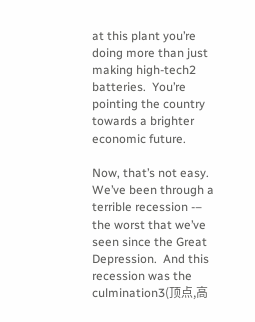at this plant you’re doing more than just making high-tech2 batteries.  You’re pointing the country towards a brighter economic future.

Now, that’s not easy.  We’ve been through a terrible recession -– the worst that we’ve seen since the Great Depression.  And this recession was the culmination3(顶点,高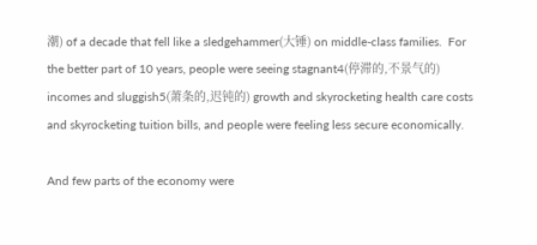潮) of a decade that fell like a sledgehammer(大锤) on middle-class families.  For the better part of 10 years, people were seeing stagnant4(停滞的,不景气的) incomes and sluggish5(萧条的,迟钝的) growth and skyrocketing health care costs and skyrocketing tuition bills, and people were feeling less secure economically.

And few parts of the economy were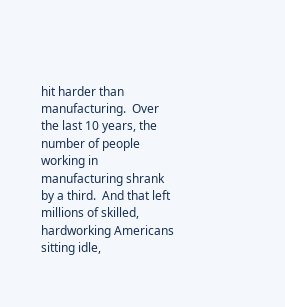hit harder than manufacturing.  Over the last 10 years, the number of people working in manufacturing shrank by a third.  And that left millions of skilled, hardworking Americans sitting idle,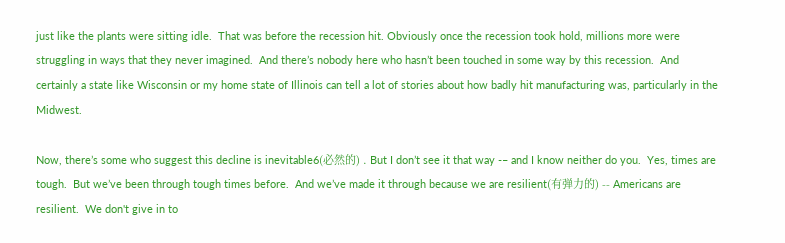just like the plants were sitting idle.  That was before the recession hit. Obviously once the recession took hold, millions more were struggling in ways that they never imagined.  And there’s nobody here who hasn’t been touched in some way by this recession.  And certainly a state like Wisconsin or my home state of Illinois can tell a lot of stories about how badly hit manufacturing was, particularly in the Midwest.

Now, there’s some who suggest this decline is inevitable6(必然的) . But I don’t see it that way -– and I know neither do you.  Yes, times are tough.  But we’ve been through tough times before.  And we’ve made it through because we are resilient(有弹力的) -- Americans are resilient.  We don't give in to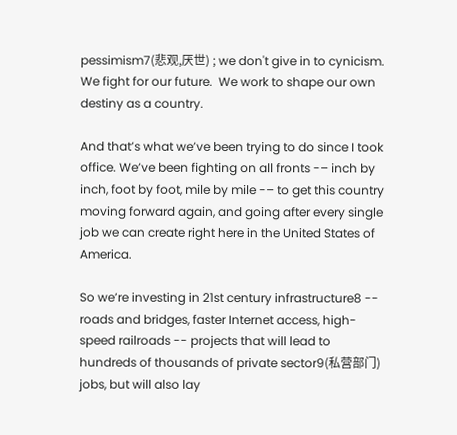pessimism7(悲观,厌世) ; we don't give in to cynicism.  We fight for our future.  We work to shape our own destiny as a country.

And that’s what we’ve been trying to do since I took office. We’ve been fighting on all fronts -– inch by inch, foot by foot, mile by mile -– to get this country moving forward again, and going after every single job we can create right here in the United States of America.

So we’re investing in 21st century infrastructure8 -- roads and bridges, faster Internet access, high-speed railroads -- projects that will lead to hundreds of thousands of private sector9(私营部门) jobs, but will also lay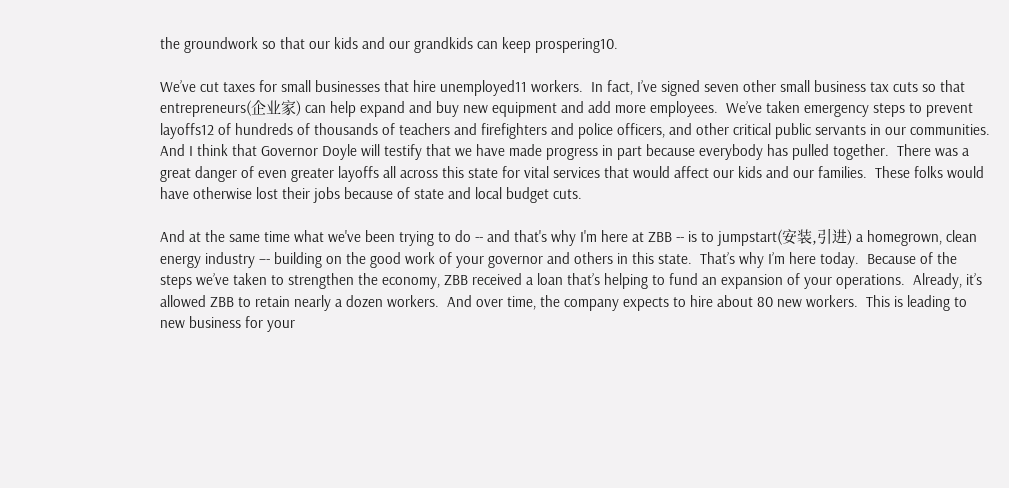the groundwork so that our kids and our grandkids can keep prospering10.

We’ve cut taxes for small businesses that hire unemployed11 workers.  In fact, I’ve signed seven other small business tax cuts so that entrepreneurs(企业家) can help expand and buy new equipment and add more employees.  We’ve taken emergency steps to prevent layoffs12 of hundreds of thousands of teachers and firefighters and police officers, and other critical public servants in our communities.  And I think that Governor Doyle will testify that we have made progress in part because everybody has pulled together.  There was a great danger of even greater layoffs all across this state for vital services that would affect our kids and our families.  These folks would have otherwise lost their jobs because of state and local budget cuts.

And at the same time what we've been trying to do -- and that's why I'm here at ZBB -- is to jumpstart(安装,引进) a homegrown, clean energy industry –- building on the good work of your governor and others in this state.  That’s why I’m here today.  Because of the steps we’ve taken to strengthen the economy, ZBB received a loan that’s helping to fund an expansion of your operations.  Already, it’s allowed ZBB to retain nearly a dozen workers.  And over time, the company expects to hire about 80 new workers.  This is leading to new business for your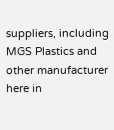suppliers, including MGS Plastics and other manufacturer here in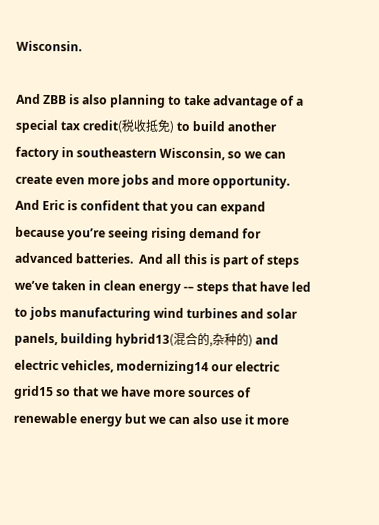Wisconsin.

And ZBB is also planning to take advantage of a special tax credit(税收抵免) to build another factory in southeastern Wisconsin, so we can create even more jobs and more opportunity.  And Eric is confident that you can expand because you’re seeing rising demand for advanced batteries.  And all this is part of steps we’ve taken in clean energy -– steps that have led to jobs manufacturing wind turbines and solar panels, building hybrid13(混合的,杂种的) and electric vehicles, modernizing14 our electric grid15 so that we have more sources of renewable energy but we can also use it more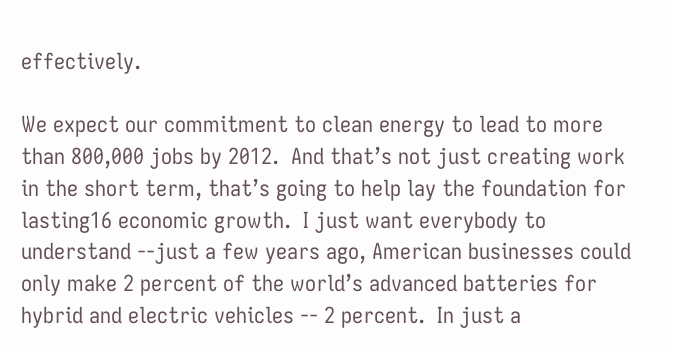effectively.

We expect our commitment to clean energy to lead to more than 800,000 jobs by 2012.  And that’s not just creating work in the short term, that’s going to help lay the foundation for lasting16 economic growth.  I just want everybody to understand --just a few years ago, American businesses could only make 2 percent of the world’s advanced batteries for hybrid and electric vehicles -- 2 percent.  In just a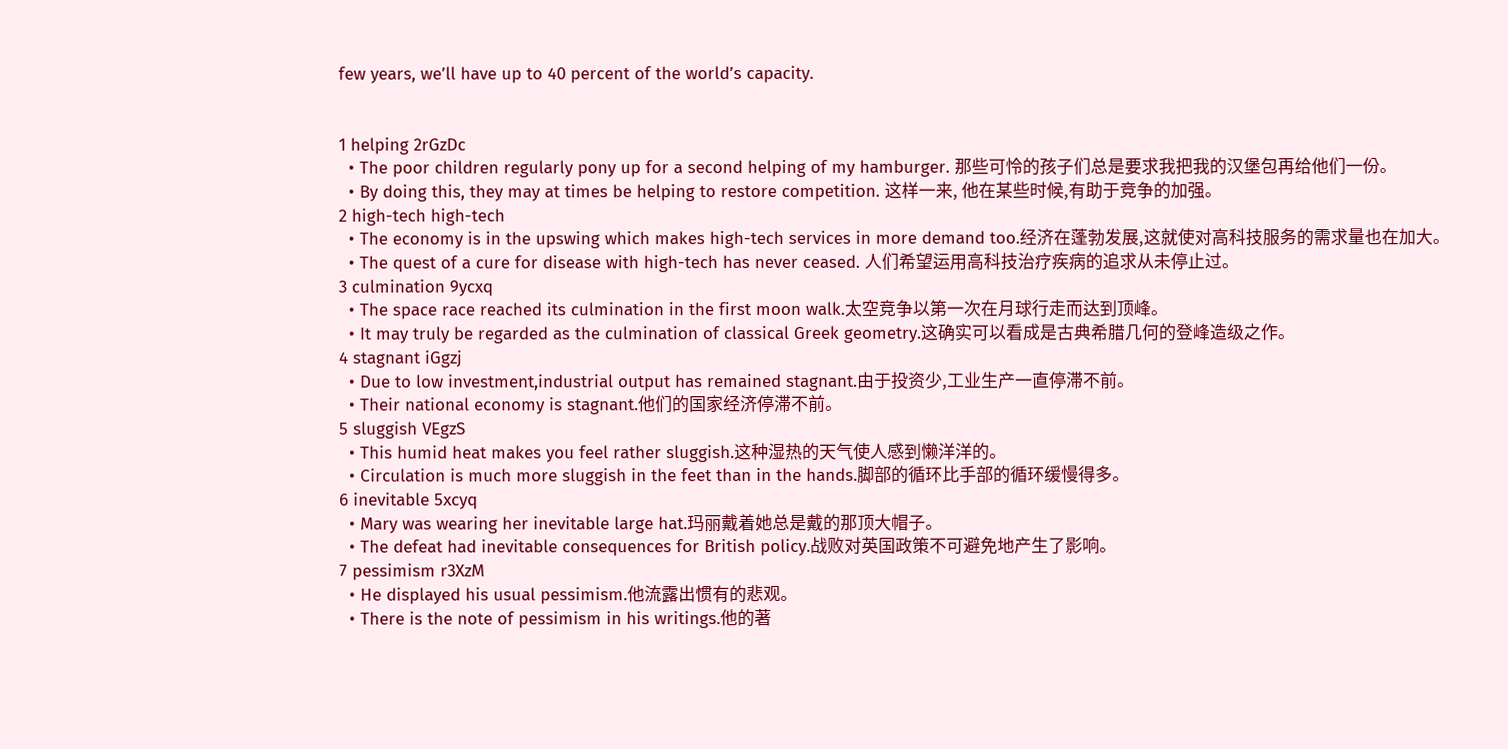few years, we’ll have up to 40 percent of the world’s capacity.


1 helping 2rGzDc
  • The poor children regularly pony up for a second helping of my hamburger. 那些可怜的孩子们总是要求我把我的汉堡包再给他们一份。
  • By doing this, they may at times be helping to restore competition. 这样一来, 他在某些时候,有助于竞争的加强。
2 high-tech high-tech
  • The economy is in the upswing which makes high-tech services in more demand too.经济在蓬勃发展,这就使对高科技服务的需求量也在加大。
  • The quest of a cure for disease with high-tech has never ceased. 人们希望运用高科技治疗疾病的追求从未停止过。
3 culmination 9ycxq
  • The space race reached its culmination in the first moon walk.太空竞争以第一次在月球行走而达到顶峰。
  • It may truly be regarded as the culmination of classical Greek geometry.这确实可以看成是古典希腊几何的登峰造级之作。
4 stagnant iGgzj
  • Due to low investment,industrial output has remained stagnant.由于投资少,工业生产一直停滞不前。
  • Their national economy is stagnant.他们的国家经济停滞不前。
5 sluggish VEgzS
  • This humid heat makes you feel rather sluggish.这种湿热的天气使人感到懒洋洋的。
  • Circulation is much more sluggish in the feet than in the hands.脚部的循环比手部的循环缓慢得多。
6 inevitable 5xcyq
  • Mary was wearing her inevitable large hat.玛丽戴着她总是戴的那顶大帽子。
  • The defeat had inevitable consequences for British policy.战败对英国政策不可避免地产生了影响。
7 pessimism r3XzM
  • He displayed his usual pessimism.他流露出惯有的悲观。
  • There is the note of pessimism in his writings.他的著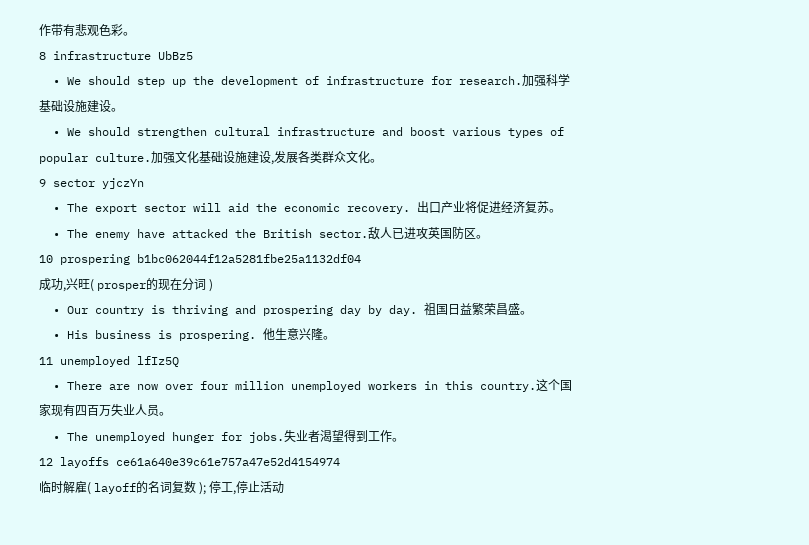作带有悲观色彩。
8 infrastructure UbBz5
  • We should step up the development of infrastructure for research.加强科学基础设施建设。
  • We should strengthen cultural infrastructure and boost various types of popular culture.加强文化基础设施建设,发展各类群众文化。
9 sector yjczYn
  • The export sector will aid the economic recovery. 出口产业将促进经济复苏。
  • The enemy have attacked the British sector.敌人已进攻英国防区。
10 prospering b1bc062044f12a5281fbe25a1132df04
成功,兴旺( prosper的现在分词 )
  • Our country is thriving and prospering day by day. 祖国日益繁荣昌盛。
  • His business is prospering. 他生意兴隆。
11 unemployed lfIz5Q
  • There are now over four million unemployed workers in this country.这个国家现有四百万失业人员。
  • The unemployed hunger for jobs.失业者渴望得到工作。
12 layoffs ce61a640e39c61e757a47e52d4154974
临时解雇( layoff的名词复数 ); 停工,停止活动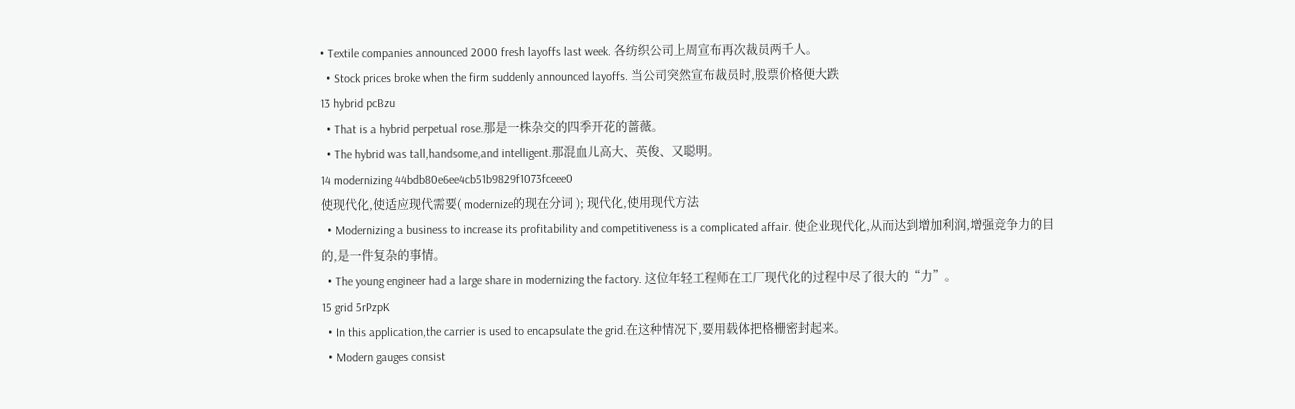• Textile companies announced 2000 fresh layoffs last week. 各纺织公司上周宣布再次裁员两千人。
  • Stock prices broke when the firm suddenly announced layoffs. 当公司突然宣布裁员时,股票价格便大跌
13 hybrid pcBzu
  • That is a hybrid perpetual rose.那是一株杂交的四季开花的蔷薇。
  • The hybrid was tall,handsome,and intelligent.那混血儿高大、英俊、又聪明。
14 modernizing 44bdb80e6ee4cb51b9829f1073fceee0
使现代化,使适应现代需要( modernize的现在分词 ); 现代化,使用现代方法
  • Modernizing a business to increase its profitability and competitiveness is a complicated affair. 使企业现代化,从而达到增加利润,增强竞争力的目的,是一件复杂的事情。
  • The young engineer had a large share in modernizing the factory. 这位年轻工程师在工厂现代化的过程中尽了很大的“力”。
15 grid 5rPzpK
  • In this application,the carrier is used to encapsulate the grid.在这种情况下,要用载体把格栅密封起来。
  • Modern gauges consist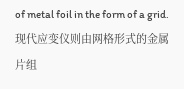of metal foil in the form of a grid.现代应变仪则由网格形式的金属片组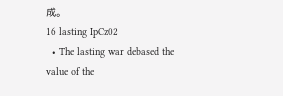成。
16 lasting IpCz02
  • The lasting war debased the value of the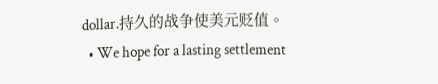dollar.持久的战争使美元贬值。
  • We hope for a lasting settlement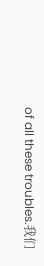of all these troubles.我们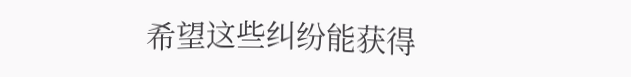希望这些纠纷能获得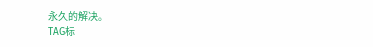永久的解决。
TAG标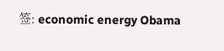签: economic energy Obama